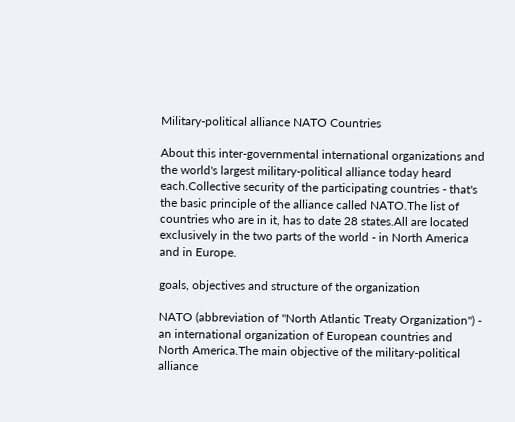Military-political alliance NATO Countries

About this inter-governmental international organizations and the world's largest military-political alliance today heard each.Collective security of the participating countries - that's the basic principle of the alliance called NATO.The list of countries who are in it, has to date 28 states.All are located exclusively in the two parts of the world - in North America and in Europe.

goals, objectives and structure of the organization

NATO (abbreviation of "North Atlantic Treaty Organization") - an international organization of European countries and North America.The main objective of the military-political alliance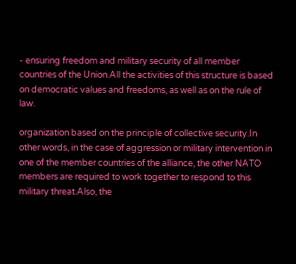- ensuring freedom and military security of all member countries of the Union.All the activities of this structure is based on democratic values and freedoms, as well as on the rule of law.

organization based on the principle of collective security.In other words, in the case of aggression or military intervention in one of the member countries of the alliance, the other NATO members are required to work together to respond to this military threat.Also, the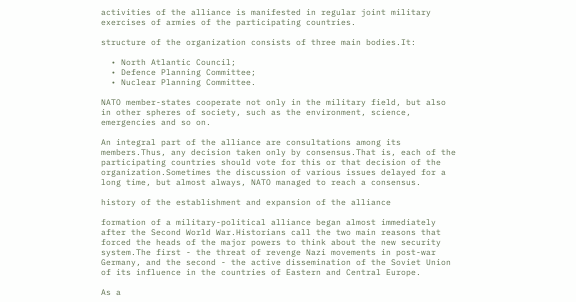activities of the alliance is manifested in regular joint military exercises of armies of the participating countries.

structure of the organization consists of three main bodies.It:

  • North Atlantic Council;
  • Defence Planning Committee;
  • Nuclear Planning Committee.

NATO member-states cooperate not only in the military field, but also in other spheres of society, such as the environment, science, emergencies and so on.

An integral part of the alliance are consultations among its members.Thus, any decision taken only by consensus.That is, each of the participating countries should vote for this or that decision of the organization.Sometimes the discussion of various issues delayed for a long time, but almost always, NATO managed to reach a consensus.

history of the establishment and expansion of the alliance

formation of a military-political alliance began almost immediately after the Second World War.Historians call the two main reasons that forced the heads of the major powers to think about the new security system.The first - the threat of revenge Nazi movements in post-war Germany, and the second - the active dissemination of the Soviet Union of its influence in the countries of Eastern and Central Europe.

As a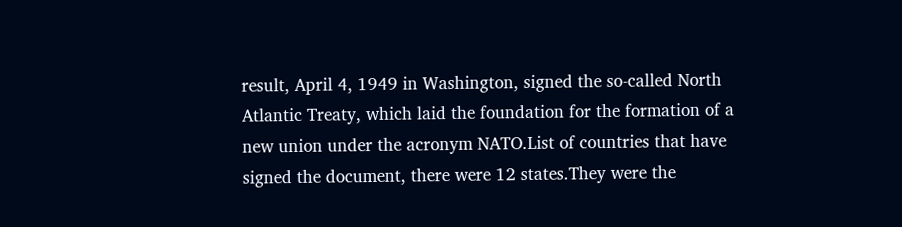result, April 4, 1949 in Washington, signed the so-called North Atlantic Treaty, which laid the foundation for the formation of a new union under the acronym NATO.List of countries that have signed the document, there were 12 states.They were the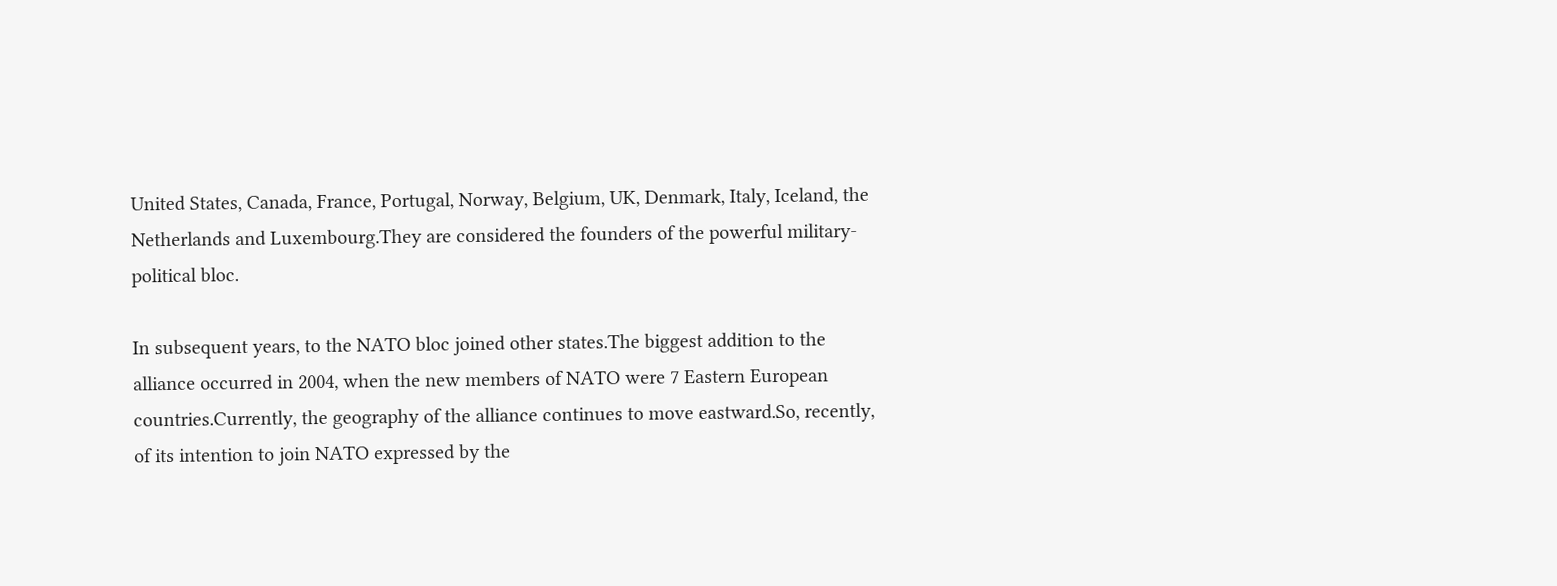United States, Canada, France, Portugal, Norway, Belgium, UK, Denmark, Italy, Iceland, the Netherlands and Luxembourg.They are considered the founders of the powerful military-political bloc.

In subsequent years, to the NATO bloc joined other states.The biggest addition to the alliance occurred in 2004, when the new members of NATO were 7 Eastern European countries.Currently, the geography of the alliance continues to move eastward.So, recently, of its intention to join NATO expressed by the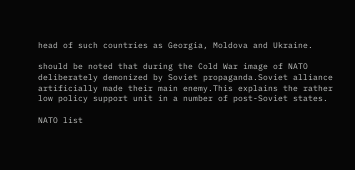head of such countries as Georgia, Moldova and Ukraine.

should be noted that during the Cold War image of NATO deliberately demonized by Soviet propaganda.Soviet alliance artificially made their main enemy.This explains the rather low policy support unit in a number of post-Soviet states.

NATO list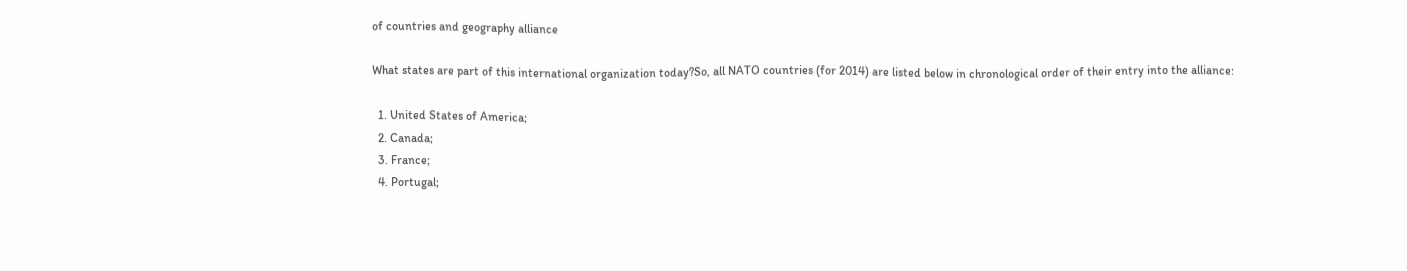of countries and geography alliance

What states are part of this international organization today?So, all NATO countries (for 2014) are listed below in chronological order of their entry into the alliance:

  1. United States of America;
  2. Canada;
  3. France;
  4. Portugal;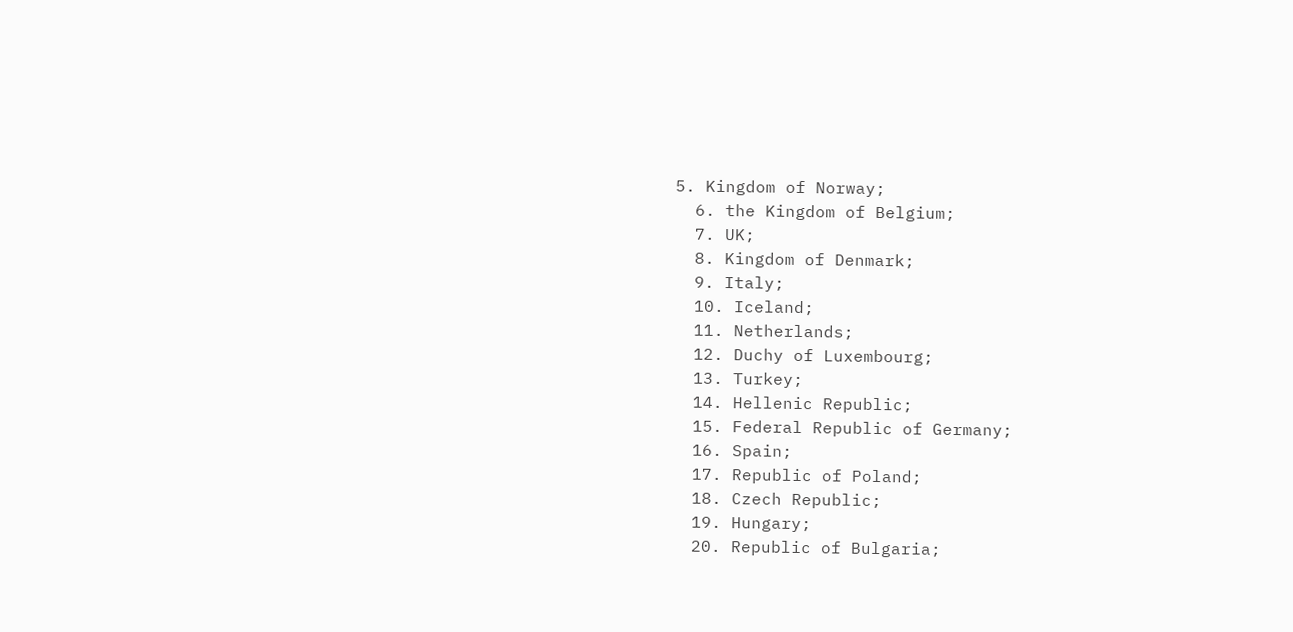5. Kingdom of Norway;
  6. the Kingdom of Belgium;
  7. UK;
  8. Kingdom of Denmark;
  9. Italy;
  10. Iceland;
  11. Netherlands;
  12. Duchy of Luxembourg;
  13. Turkey;
  14. Hellenic Republic;
  15. Federal Republic of Germany;
  16. Spain;
  17. Republic of Poland;
  18. Czech Republic;
  19. Hungary;
  20. Republic of Bulgaria;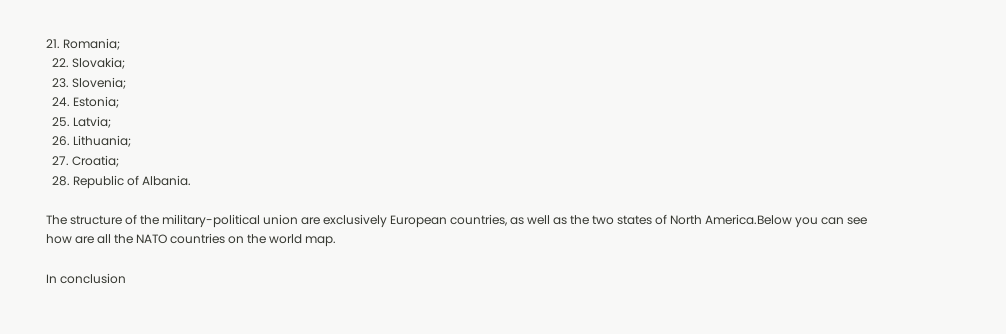21. Romania;
  22. Slovakia;
  23. Slovenia;
  24. Estonia;
  25. Latvia;
  26. Lithuania;
  27. Croatia;
  28. Republic of Albania.

The structure of the military-political union are exclusively European countries, as well as the two states of North America.Below you can see how are all the NATO countries on the world map.

In conclusion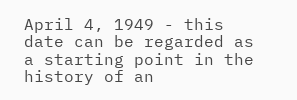April 4, 1949 - this date can be regarded as a starting point in the history of an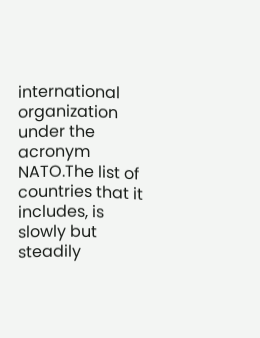international organization under the acronym NATO.The list of countries that it includes, is slowly but steadily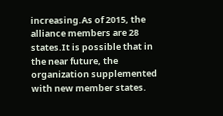increasing.As of 2015, the alliance members are 28 states.It is possible that in the near future, the organization supplemented with new member states.